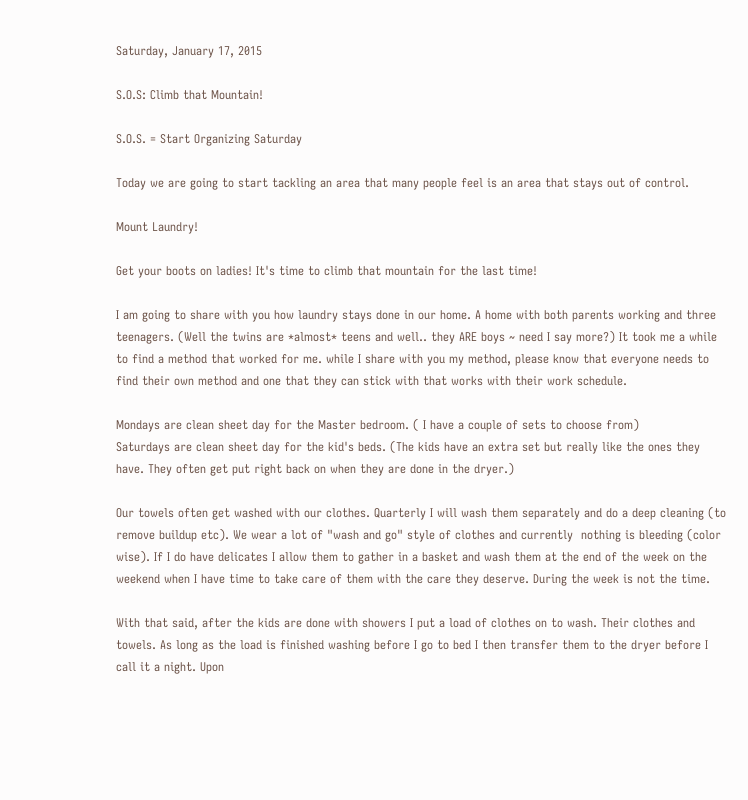Saturday, January 17, 2015

S.O.S: Climb that Mountain!

S.O.S. = Start Organizing Saturday

Today we are going to start tackling an area that many people feel is an area that stays out of control.

Mount Laundry!

Get your boots on ladies! It's time to climb that mountain for the last time!

I am going to share with you how laundry stays done in our home. A home with both parents working and three teenagers. (Well the twins are *almost* teens and well.. they ARE boys ~ need I say more?) It took me a while to find a method that worked for me. while I share with you my method, please know that everyone needs to find their own method and one that they can stick with that works with their work schedule.

Mondays are clean sheet day for the Master bedroom. ( I have a couple of sets to choose from)
Saturdays are clean sheet day for the kid's beds. (The kids have an extra set but really like the ones they have. They often get put right back on when they are done in the dryer.)

Our towels often get washed with our clothes. Quarterly I will wash them separately and do a deep cleaning (to remove buildup etc). We wear a lot of "wash and go" style of clothes and currently  nothing is bleeding (color wise). If I do have delicates I allow them to gather in a basket and wash them at the end of the week on the weekend when I have time to take care of them with the care they deserve. During the week is not the time.

With that said, after the kids are done with showers I put a load of clothes on to wash. Their clothes and towels. As long as the load is finished washing before I go to bed I then transfer them to the dryer before I call it a night. Upon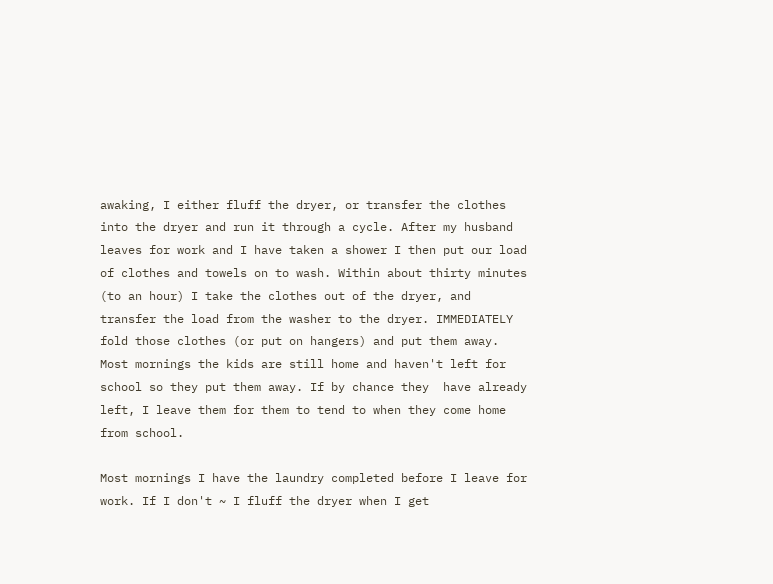awaking, I either fluff the dryer, or transfer the clothes into the dryer and run it through a cycle. After my husband leaves for work and I have taken a shower I then put our load of clothes and towels on to wash. Within about thirty minutes (to an hour) I take the clothes out of the dryer, and transfer the load from the washer to the dryer. IMMEDIATELY fold those clothes (or put on hangers) and put them away. Most mornings the kids are still home and haven't left for school so they put them away. If by chance they  have already left, I leave them for them to tend to when they come home from school.

Most mornings I have the laundry completed before I leave for work. If I don't ~ I fluff the dryer when I get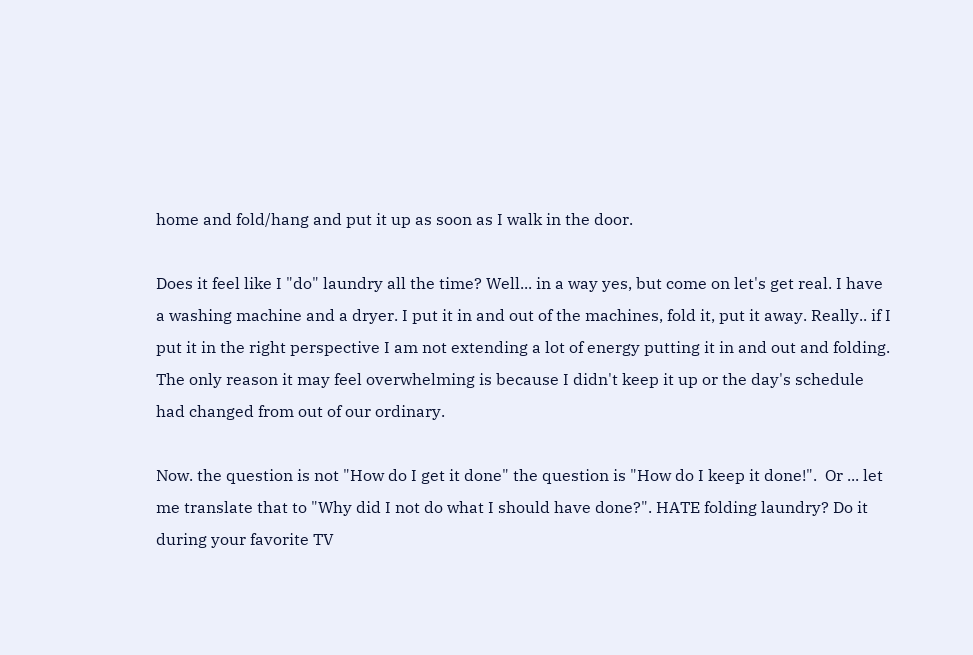home and fold/hang and put it up as soon as I walk in the door.

Does it feel like I "do" laundry all the time? Well... in a way yes, but come on let's get real. I have a washing machine and a dryer. I put it in and out of the machines, fold it, put it away. Really.. if I put it in the right perspective I am not extending a lot of energy putting it in and out and folding. The only reason it may feel overwhelming is because I didn't keep it up or the day's schedule had changed from out of our ordinary.

Now. the question is not "How do I get it done" the question is "How do I keep it done!".  Or ... let me translate that to "Why did I not do what I should have done?". HATE folding laundry? Do it during your favorite TV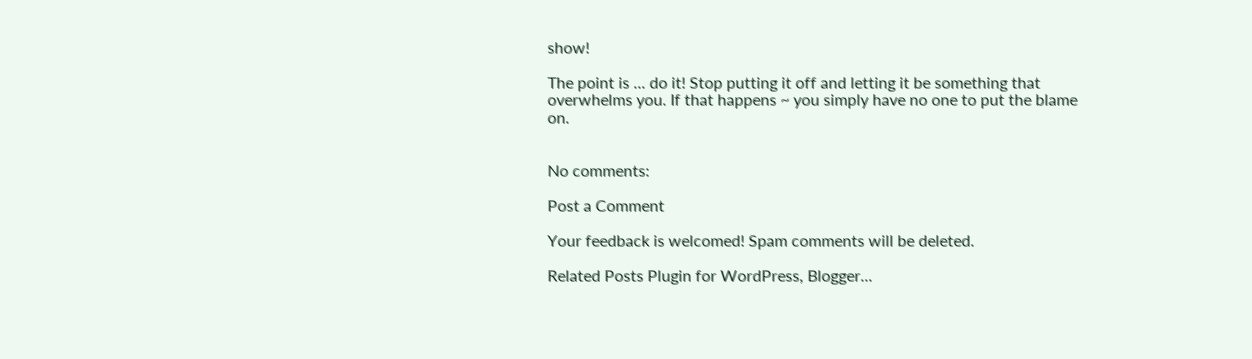show!

The point is ... do it! Stop putting it off and letting it be something that overwhelms you. If that happens ~ you simply have no one to put the blame on.


No comments:

Post a Comment

Your feedback is welcomed! Spam comments will be deleted.

Related Posts Plugin for WordPress, Blogger...